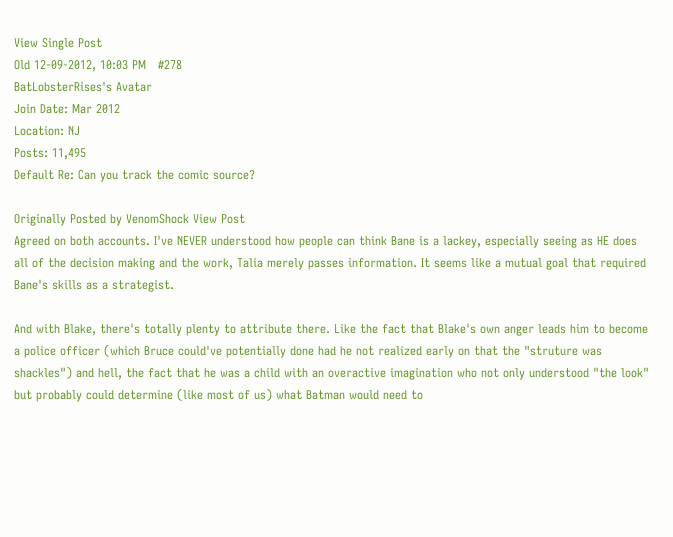View Single Post
Old 12-09-2012, 10:03 PM   #278
BatLobsterRises's Avatar
Join Date: Mar 2012
Location: NJ
Posts: 11,495
Default Re: Can you track the comic source?

Originally Posted by VenomShock View Post
Agreed on both accounts. I've NEVER understood how people can think Bane is a lackey, especially seeing as HE does all of the decision making and the work, Talia merely passes information. It seems like a mutual goal that required Bane's skills as a strategist.

And with Blake, there's totally plenty to attribute there. Like the fact that Blake's own anger leads him to become a police officer (which Bruce could've potentially done had he not realized early on that the "struture was shackles") and hell, the fact that he was a child with an overactive imagination who not only understood "the look" but probably could determine (like most of us) what Batman would need to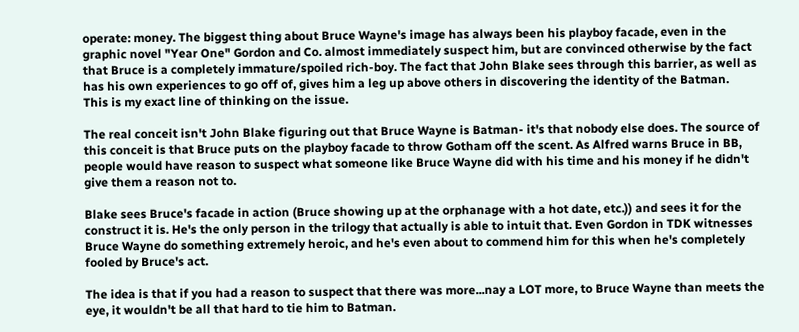operate: money. The biggest thing about Bruce Wayne's image has always been his playboy facade, even in the graphic novel "Year One" Gordon and Co. almost immediately suspect him, but are convinced otherwise by the fact that Bruce is a completely immature/spoiled rich-boy. The fact that John Blake sees through this barrier, as well as has his own experiences to go off of, gives him a leg up above others in discovering the identity of the Batman.
This is my exact line of thinking on the issue.

The real conceit isn't John Blake figuring out that Bruce Wayne is Batman- it's that nobody else does. The source of this conceit is that Bruce puts on the playboy facade to throw Gotham off the scent. As Alfred warns Bruce in BB, people would have reason to suspect what someone like Bruce Wayne did with his time and his money if he didn't give them a reason not to.

Blake sees Bruce's facade in action (Bruce showing up at the orphanage with a hot date, etc.)) and sees it for the construct it is. He's the only person in the trilogy that actually is able to intuit that. Even Gordon in TDK witnesses Bruce Wayne do something extremely heroic, and he's even about to commend him for this when he's completely fooled by Bruce's act.

The idea is that if you had a reason to suspect that there was more...nay a LOT more, to Bruce Wayne than meets the eye, it wouldn't be all that hard to tie him to Batman.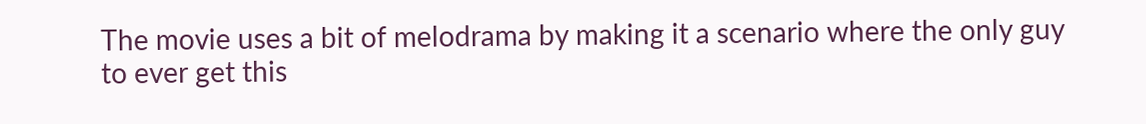The movie uses a bit of melodrama by making it a scenario where the only guy to ever get this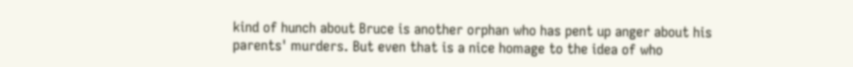kind of hunch about Bruce is another orphan who has pent up anger about his parents' murders. But even that is a nice homage to the idea of who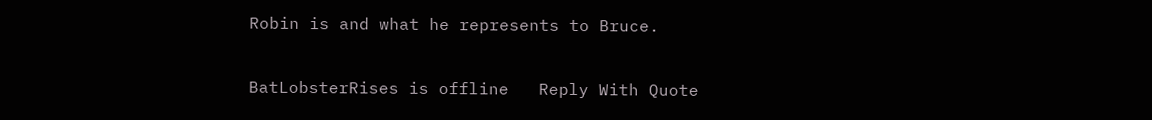Robin is and what he represents to Bruce.

BatLobsterRises is offline   Reply With Quote